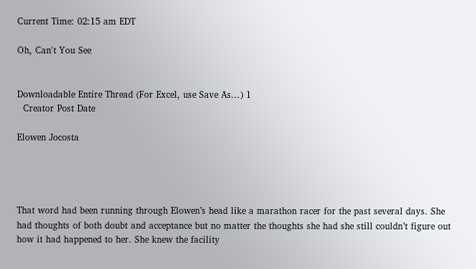Current Time: 02:15 am EDT

Oh, Can't You See


Downloadable Entire Thread (For Excel, use Save As...) 1
  Creator Post Date

Elowen Jocosta




That word had been running through Elowen’s head like a marathon racer for the past several days. She had thoughts of both doubt and acceptance but no matter the thoughts she had she still couldn’t figure out how it had happened to her. She knew the facility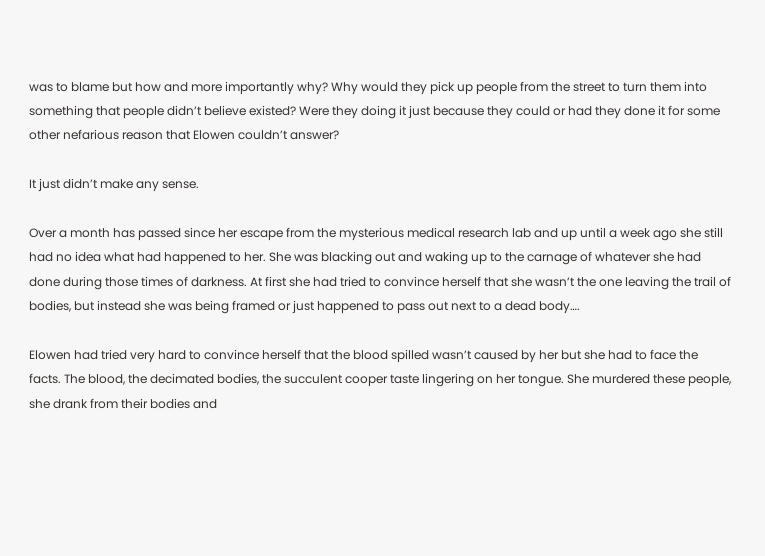was to blame but how and more importantly why? Why would they pick up people from the street to turn them into something that people didn’t believe existed? Were they doing it just because they could or had they done it for some other nefarious reason that Elowen couldn’t answer?

It just didn’t make any sense.

Over a month has passed since her escape from the mysterious medical research lab and up until a week ago she still had no idea what had happened to her. She was blacking out and waking up to the carnage of whatever she had done during those times of darkness. At first she had tried to convince herself that she wasn’t the one leaving the trail of bodies, but instead she was being framed or just happened to pass out next to a dead body….

Elowen had tried very hard to convince herself that the blood spilled wasn’t caused by her but she had to face the facts. The blood, the decimated bodies, the succulent cooper taste lingering on her tongue. She murdered these people, she drank from their bodies and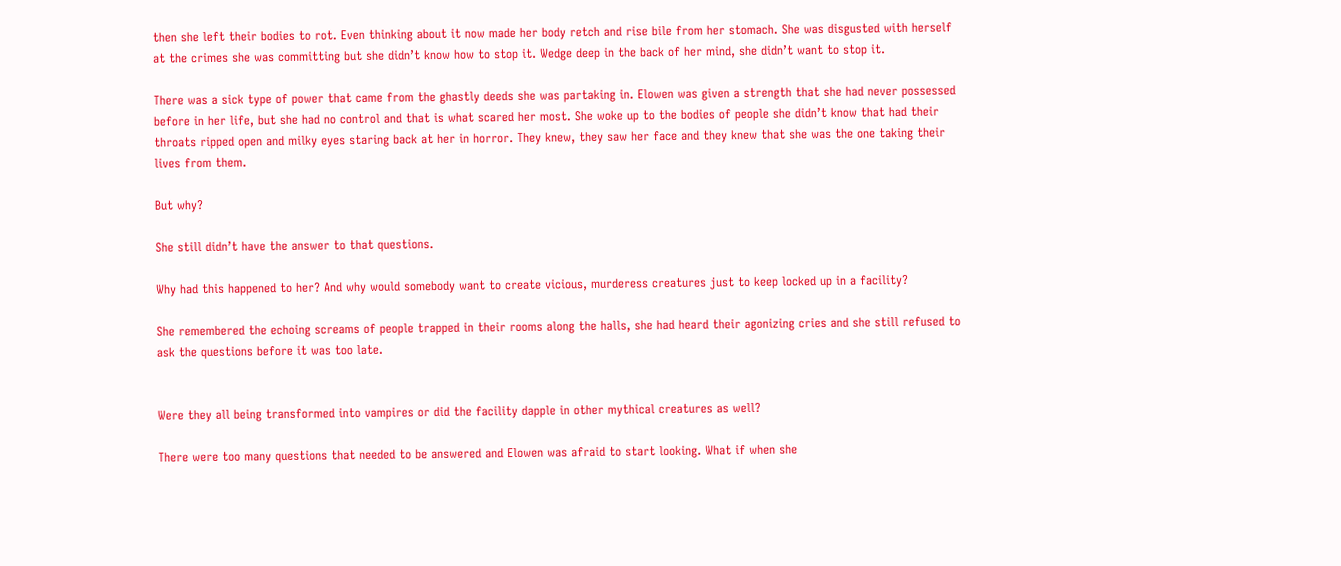then she left their bodies to rot. Even thinking about it now made her body retch and rise bile from her stomach. She was disgusted with herself at the crimes she was committing but she didn’t know how to stop it. Wedge deep in the back of her mind, she didn’t want to stop it.

There was a sick type of power that came from the ghastly deeds she was partaking in. Elowen was given a strength that she had never possessed before in her life, but she had no control and that is what scared her most. She woke up to the bodies of people she didn’t know that had their throats ripped open and milky eyes staring back at her in horror. They knew, they saw her face and they knew that she was the one taking their lives from them.

But why?

She still didn’t have the answer to that questions.

Why had this happened to her? And why would somebody want to create vicious, murderess creatures just to keep locked up in a facility?

She remembered the echoing screams of people trapped in their rooms along the halls, she had heard their agonizing cries and she still refused to ask the questions before it was too late.


Were they all being transformed into vampires or did the facility dapple in other mythical creatures as well?

There were too many questions that needed to be answered and Elowen was afraid to start looking. What if when she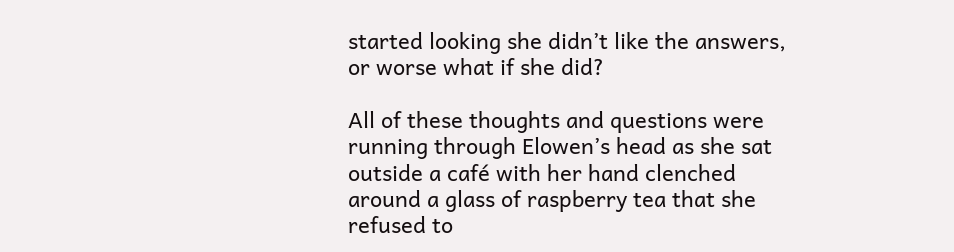started looking she didn’t like the answers, or worse what if she did?

All of these thoughts and questions were running through Elowen’s head as she sat outside a café with her hand clenched around a glass of raspberry tea that she refused to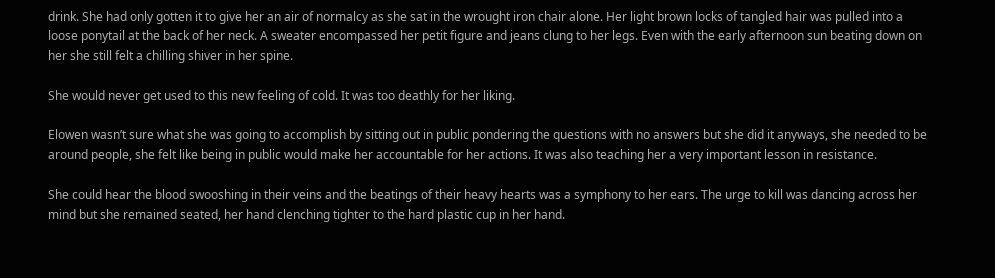drink. She had only gotten it to give her an air of normalcy as she sat in the wrought iron chair alone. Her light brown locks of tangled hair was pulled into a loose ponytail at the back of her neck. A sweater encompassed her petit figure and jeans clung to her legs. Even with the early afternoon sun beating down on her she still felt a chilling shiver in her spine.

She would never get used to this new feeling of cold. It was too deathly for her liking.

Elowen wasn’t sure what she was going to accomplish by sitting out in public pondering the questions with no answers but she did it anyways, she needed to be around people, she felt like being in public would make her accountable for her actions. It was also teaching her a very important lesson in resistance.

She could hear the blood swooshing in their veins and the beatings of their heavy hearts was a symphony to her ears. The urge to kill was dancing across her mind but she remained seated, her hand clenching tighter to the hard plastic cup in her hand.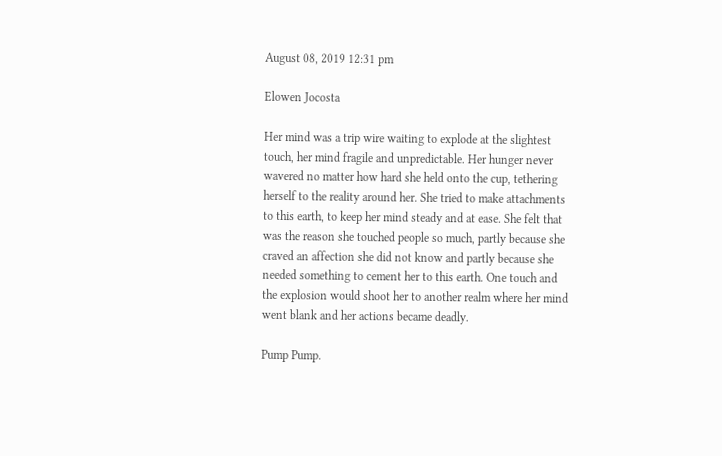August 08, 2019 12:31 pm

Elowen Jocosta

Her mind was a trip wire waiting to explode at the slightest touch, her mind fragile and unpredictable. Her hunger never wavered no matter how hard she held onto the cup, tethering herself to the reality around her. She tried to make attachments to this earth, to keep her mind steady and at ease. She felt that was the reason she touched people so much, partly because she craved an affection she did not know and partly because she needed something to cement her to this earth. One touch and the explosion would shoot her to another realm where her mind went blank and her actions became deadly.

Pump Pump.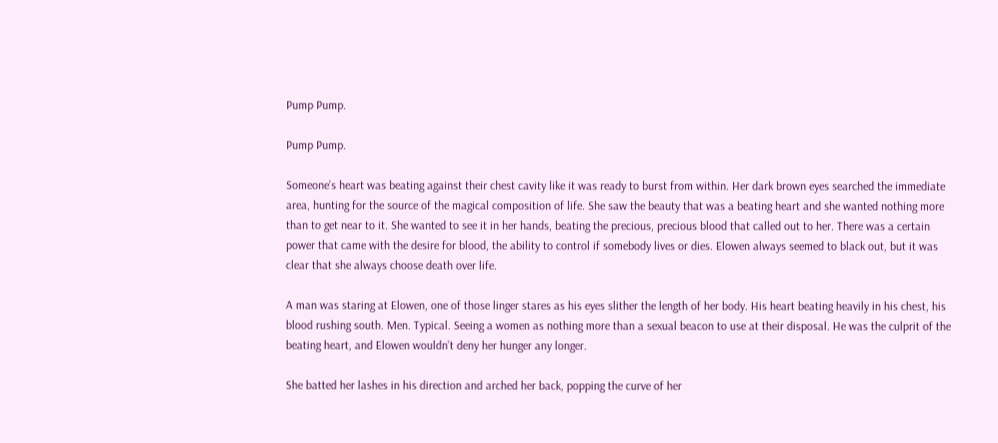Pump Pump.

Pump Pump.

Someone’s heart was beating against their chest cavity like it was ready to burst from within. Her dark brown eyes searched the immediate area, hunting for the source of the magical composition of life. She saw the beauty that was a beating heart and she wanted nothing more than to get near to it. She wanted to see it in her hands, beating the precious, precious blood that called out to her. There was a certain power that came with the desire for blood, the ability to control if somebody lives or dies. Elowen always seemed to black out, but it was clear that she always choose death over life.

A man was staring at Elowen, one of those linger stares as his eyes slither the length of her body. His heart beating heavily in his chest, his blood rushing south. Men. Typical. Seeing a women as nothing more than a sexual beacon to use at their disposal. He was the culprit of the beating heart, and Elowen wouldn’t deny her hunger any longer.

She batted her lashes in his direction and arched her back, popping the curve of her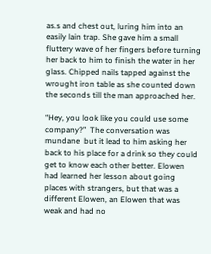as.s and chest out, luring him into an easily lain trap. She gave him a small fluttery wave of her fingers before turning her back to him to finish the water in her glass. Chipped nails tapped against the wrought iron table as she counted down the seconds till the man approached her.

“Hey, you look like you could use some company?”  The conversation was mundane  but it lead to him asking her back to his place for a drink so they could get to know each other better. Elowen had learned her lesson about going places with strangers, but that was a different Elowen, an Elowen that was weak and had no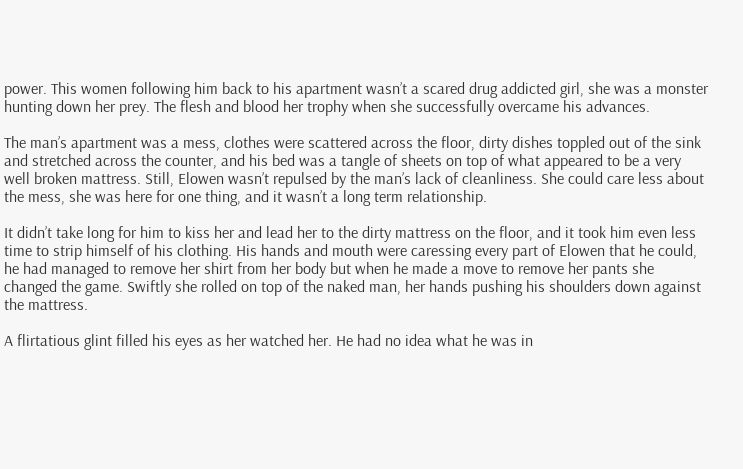power. This women following him back to his apartment wasn’t a scared drug addicted girl, she was a monster hunting down her prey. The flesh and blood her trophy when she successfully overcame his advances.

The man’s apartment was a mess, clothes were scattered across the floor, dirty dishes toppled out of the sink and stretched across the counter, and his bed was a tangle of sheets on top of what appeared to be a very well broken mattress. Still, Elowen wasn’t repulsed by the man’s lack of cleanliness. She could care less about the mess, she was here for one thing, and it wasn’t a long term relationship.

It didn’t take long for him to kiss her and lead her to the dirty mattress on the floor, and it took him even less time to strip himself of his clothing. His hands and mouth were caressing every part of Elowen that he could, he had managed to remove her shirt from her body but when he made a move to remove her pants she changed the game. Swiftly she rolled on top of the naked man, her hands pushing his shoulders down against the mattress.

A flirtatious glint filled his eyes as her watched her. He had no idea what he was in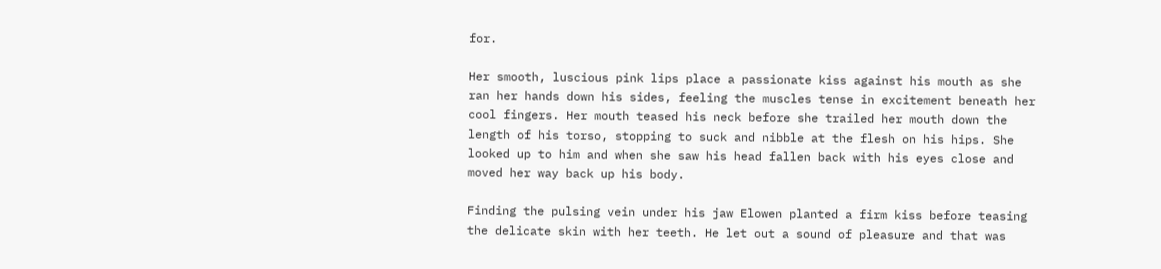for.

Her smooth, luscious pink lips place a passionate kiss against his mouth as she ran her hands down his sides, feeling the muscles tense in excitement beneath her cool fingers. Her mouth teased his neck before she trailed her mouth down the length of his torso, stopping to suck and nibble at the flesh on his hips. She looked up to him and when she saw his head fallen back with his eyes close and moved her way back up his body.

Finding the pulsing vein under his jaw Elowen planted a firm kiss before teasing the delicate skin with her teeth. He let out a sound of pleasure and that was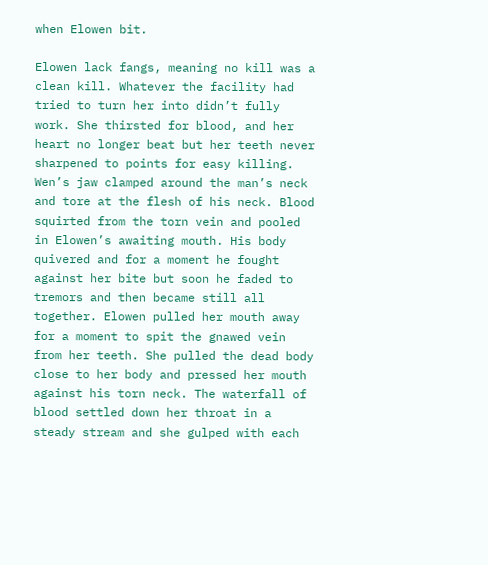when Elowen bit.

Elowen lack fangs, meaning no kill was a clean kill. Whatever the facility had tried to turn her into didn’t fully work. She thirsted for blood, and her heart no longer beat but her teeth never sharpened to points for easy killing. Wen’s jaw clamped around the man’s neck and tore at the flesh of his neck. Blood squirted from the torn vein and pooled in Elowen’s awaiting mouth. His body quivered and for a moment he fought against her bite but soon he faded to tremors and then became still all together. Elowen pulled her mouth away for a moment to spit the gnawed vein from her teeth. She pulled the dead body close to her body and pressed her mouth against his torn neck. The waterfall of blood settled down her throat in a steady stream and she gulped with each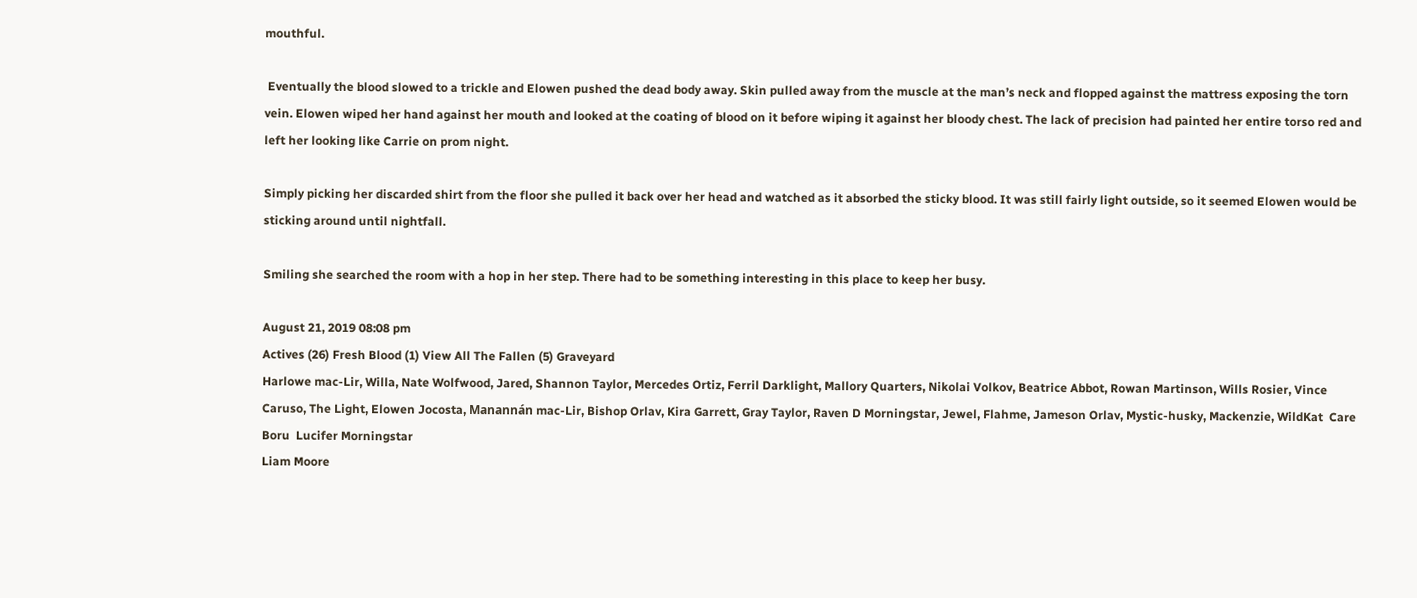mouthful.

 Eventually the blood slowed to a trickle and Elowen pushed the dead body away. Skin pulled away from the muscle at the man’s neck and flopped against the mattress exposing the torn vein. Elowen wiped her hand against her mouth and looked at the coating of blood on it before wiping it against her bloody chest. The lack of precision had painted her entire torso red and left her looking like Carrie on prom night.

Simply picking her discarded shirt from the floor she pulled it back over her head and watched as it absorbed the sticky blood. It was still fairly light outside, so it seemed Elowen would be sticking around until nightfall.

Smiling she searched the room with a hop in her step. There had to be something interesting in this place to keep her busy.

August 21, 2019 08:08 pm
Actives (26) Fresh Blood (1) View All The Fallen (5) Graveyard
Harlowe mac-Lir, Willa, Nate Wolfwood, Jared, Shannon Taylor, Mercedes Ortiz, Ferril Darklight, Mallory Quarters, Nikolai Volkov, Beatrice Abbot, Rowan Martinson, Wills Rosier, Vince Caruso, The Light, Elowen Jocosta, Manannán mac-Lir, Bishop Orlav, Kira Garrett, Gray Taylor, Raven D Morningstar, Jewel, Flahme, Jameson Orlav, Mystic-husky, Mackenzie, WildKat  Care Boru  Lucifer Morningstar
Liam Moore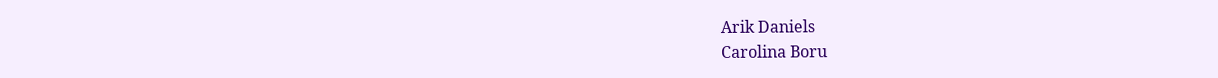Arik Daniels
Carolina Boru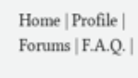Home | Profile | Forums | F.A.Q. |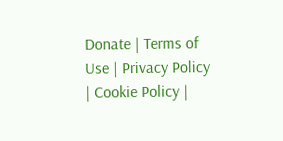Donate | Terms of Use | Privacy Policy | Cookie Policy |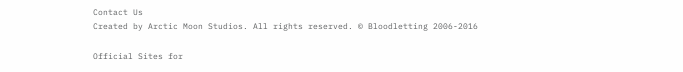Contact Us
Created by Arctic Moon Studios. All rights reserved. © Bloodletting 2006-2016

Official Sites for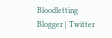Bloodletting
Blogger | Twitter